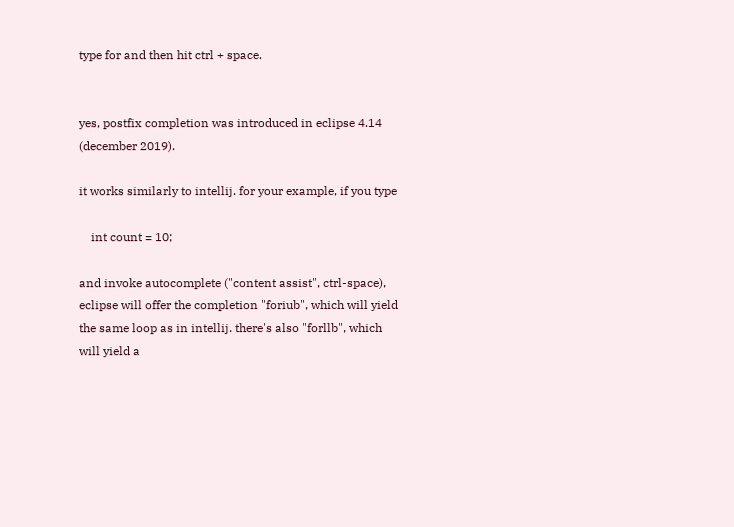type for and then hit ctrl + space.


yes, postfix completion was introduced in eclipse 4.14 (december 2019).

it works similarly to intellij. for your example, if you type

    int count = 10;

and invoke autocomplete ("content assist", ctrl-space), eclipse will offer the completion "foriub", which will yield the same loop as in intellij. there's also "forllb", which will yield a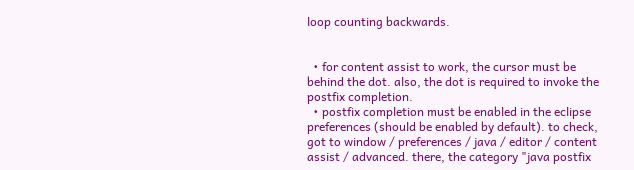loop counting backwards.


  • for content assist to work, the cursor must be behind the dot. also, the dot is required to invoke the postfix completion.
  • postfix completion must be enabled in the eclipse preferences (should be enabled by default). to check, got to window / preferences / java / editor / content assist / advanced. there, the category "java postfix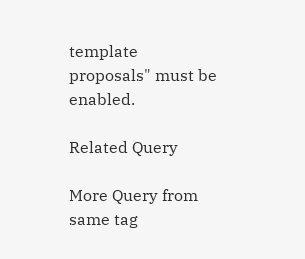template proposals" must be enabled.

Related Query

More Query from same tag